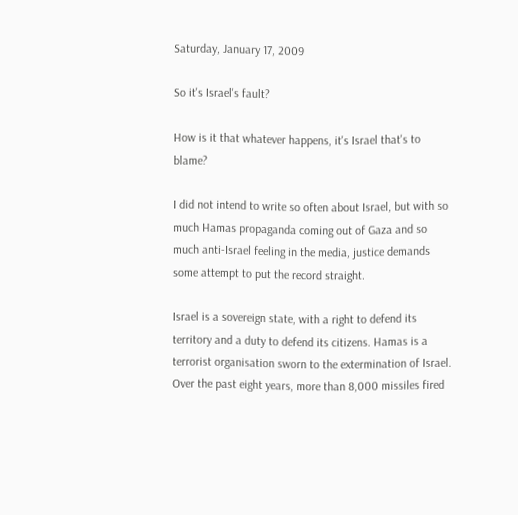Saturday, January 17, 2009

So it's Israel's fault?

How is it that whatever happens, it's Israel that's to blame?

I did not intend to write so often about Israel, but with so much Hamas propaganda coming out of Gaza and so much anti-Israel feeling in the media, justice demands some attempt to put the record straight.

Israel is a sovereign state, with a right to defend its territory and a duty to defend its citizens. Hamas is a terrorist organisation sworn to the extermination of Israel. Over the past eight years, more than 8,000 missiles fired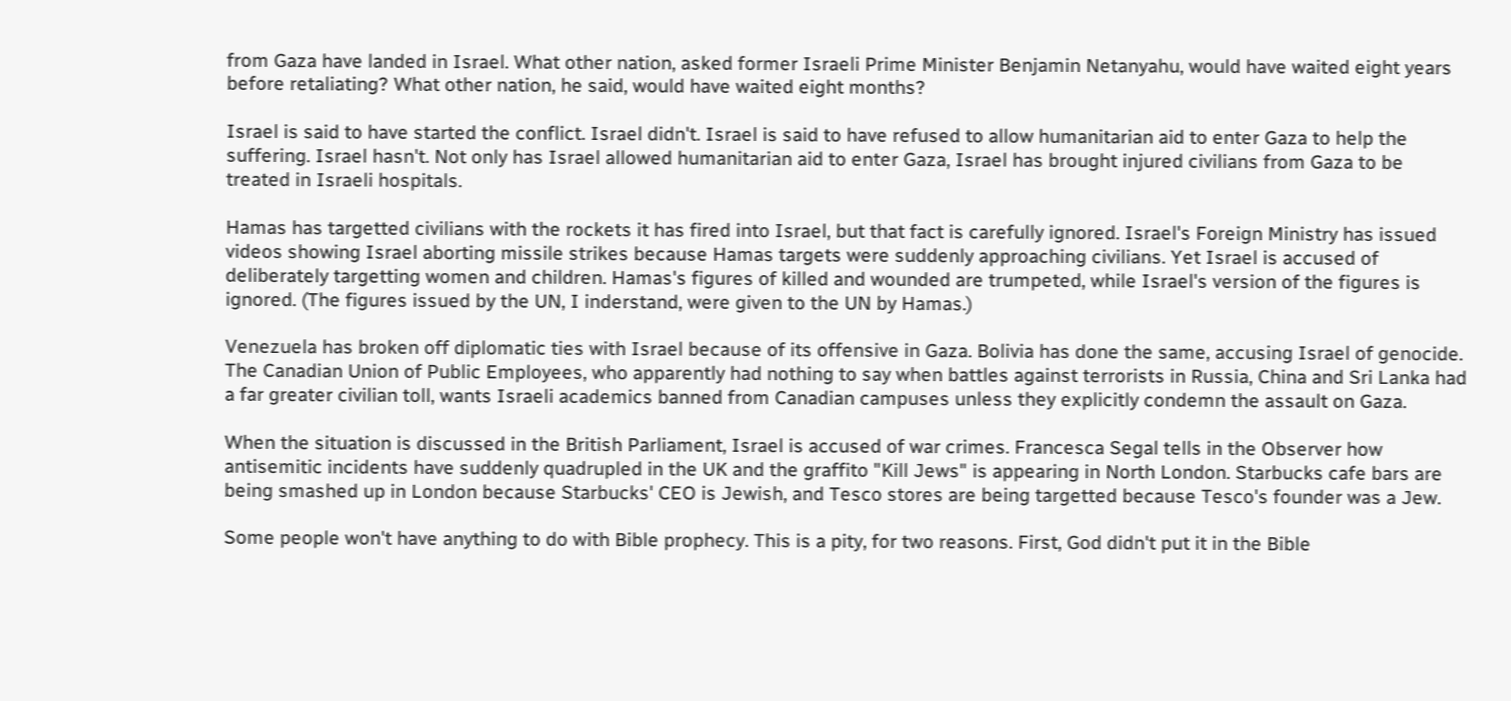from Gaza have landed in Israel. What other nation, asked former Israeli Prime Minister Benjamin Netanyahu, would have waited eight years before retaliating? What other nation, he said, would have waited eight months?

Israel is said to have started the conflict. Israel didn't. Israel is said to have refused to allow humanitarian aid to enter Gaza to help the suffering. Israel hasn't. Not only has Israel allowed humanitarian aid to enter Gaza, Israel has brought injured civilians from Gaza to be treated in Israeli hospitals.

Hamas has targetted civilians with the rockets it has fired into Israel, but that fact is carefully ignored. Israel's Foreign Ministry has issued videos showing Israel aborting missile strikes because Hamas targets were suddenly approaching civilians. Yet Israel is accused of deliberately targetting women and children. Hamas's figures of killed and wounded are trumpeted, while Israel's version of the figures is ignored. (The figures issued by the UN, I inderstand, were given to the UN by Hamas.)

Venezuela has broken off diplomatic ties with Israel because of its offensive in Gaza. Bolivia has done the same, accusing Israel of genocide. The Canadian Union of Public Employees, who apparently had nothing to say when battles against terrorists in Russia, China and Sri Lanka had a far greater civilian toll, wants Israeli academics banned from Canadian campuses unless they explicitly condemn the assault on Gaza.

When the situation is discussed in the British Parliament, Israel is accused of war crimes. Francesca Segal tells in the Observer how antisemitic incidents have suddenly quadrupled in the UK and the graffito "Kill Jews" is appearing in North London. Starbucks cafe bars are being smashed up in London because Starbucks' CEO is Jewish, and Tesco stores are being targetted because Tesco's founder was a Jew.

Some people won't have anything to do with Bible prophecy. This is a pity, for two reasons. First, God didn't put it in the Bible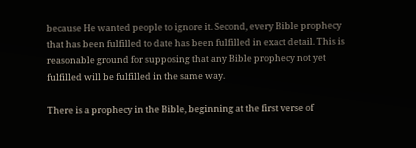because He wanted people to ignore it. Second, every Bible prophecy that has been fulfilled to date has been fulfilled in exact detail. This is reasonable ground for supposing that any Bible prophecy not yet fulfilled will be fulfilled in the same way.

There is a prophecy in the Bible, beginning at the first verse of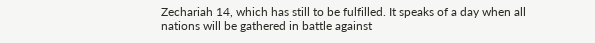Zechariah 14, which has still to be fulfilled. It speaks of a day when all nations will be gathered in battle against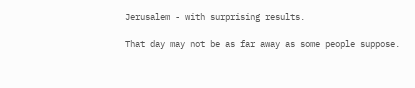Jerusalem - with surprising results.

That day may not be as far away as some people suppose.